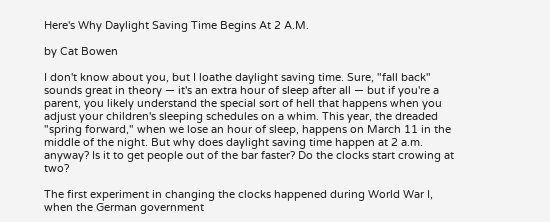Here's Why Daylight Saving Time Begins At 2 A.M.

by Cat Bowen

I don't know about you, but I loathe daylight saving time. Sure, "fall back" sounds great in theory — it's an extra hour of sleep after all — but if you're a parent, you likely understand the special sort of hell that happens when you adjust your children's sleeping schedules on a whim. This year, the dreaded "spring forward," when we lose an hour of sleep, happens on March 11 in the middle of the night. But why does daylight saving time happen at 2 a.m. anyway? Is it to get people out of the bar faster? Do the clocks start crowing at two?

The first experiment in changing the clocks happened during World War I, when the German government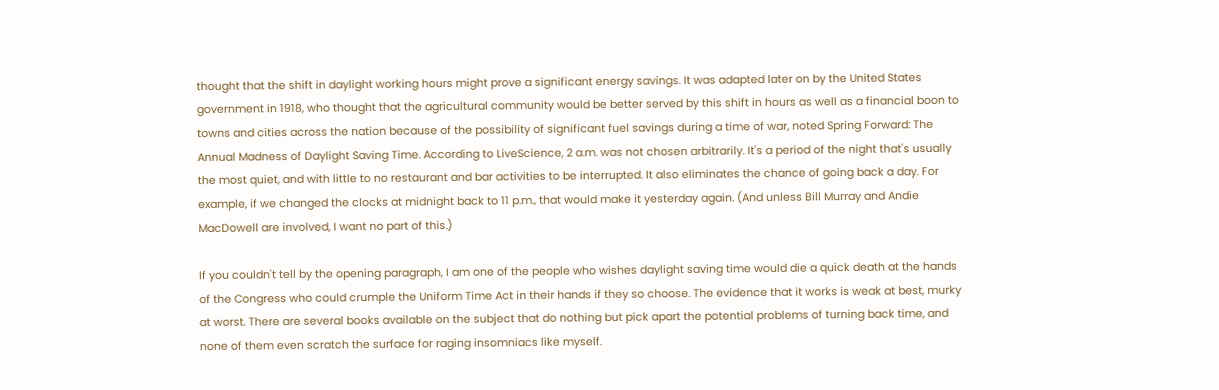thought that the shift in daylight working hours might prove a significant energy savings. It was adapted later on by the United States government in 1918, who thought that the agricultural community would be better served by this shift in hours as well as a financial boon to towns and cities across the nation because of the possibility of significant fuel savings during a time of war, noted Spring Forward: The Annual Madness of Daylight Saving Time. According to LiveScience, 2 a.m. was not chosen arbitrarily. It's a period of the night that's usually the most quiet, and with little to no restaurant and bar activities to be interrupted. It also eliminates the chance of going back a day. For example, if we changed the clocks at midnight back to 11 p.m., that would make it yesterday again. (And unless Bill Murray and Andie MacDowell are involved, I want no part of this.)

If you couldn't tell by the opening paragraph, I am one of the people who wishes daylight saving time would die a quick death at the hands of the Congress who could crumple the Uniform Time Act in their hands if they so choose. The evidence that it works is weak at best, murky at worst. There are several books available on the subject that do nothing but pick apart the potential problems of turning back time, and none of them even scratch the surface for raging insomniacs like myself.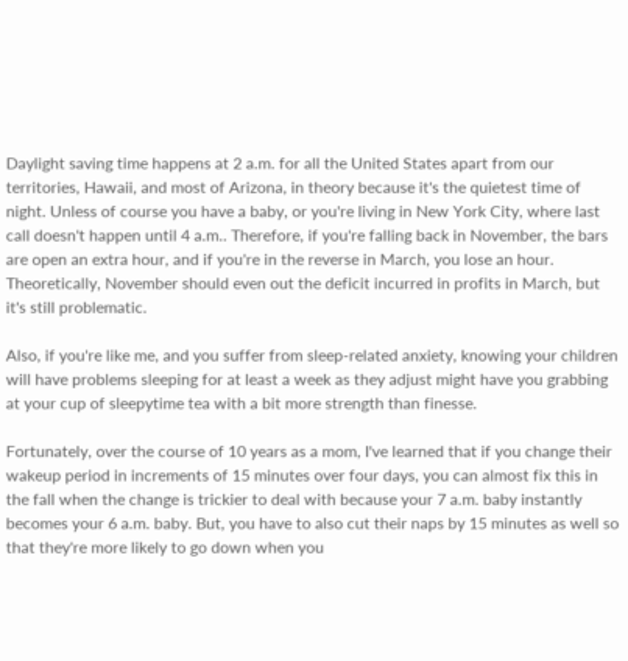Daylight saving time happens at 2 a.m. for all the United States apart from our territories, Hawaii, and most of Arizona, in theory because it's the quietest time of night. Unless of course you have a baby, or you're living in New York City, where last call doesn't happen until 4 a.m.. Therefore, if you're falling back in November, the bars are open an extra hour, and if you're in the reverse in March, you lose an hour. Theoretically, November should even out the deficit incurred in profits in March, but it's still problematic.

Also, if you're like me, and you suffer from sleep-related anxiety, knowing your children will have problems sleeping for at least a week as they adjust might have you grabbing at your cup of sleepytime tea with a bit more strength than finesse.

Fortunately, over the course of 10 years as a mom, I've learned that if you change their wakeup period in increments of 15 minutes over four days, you can almost fix this in the fall when the change is trickier to deal with because your 7 a.m. baby instantly becomes your 6 a.m. baby. But, you have to also cut their naps by 15 minutes as well so that they're more likely to go down when you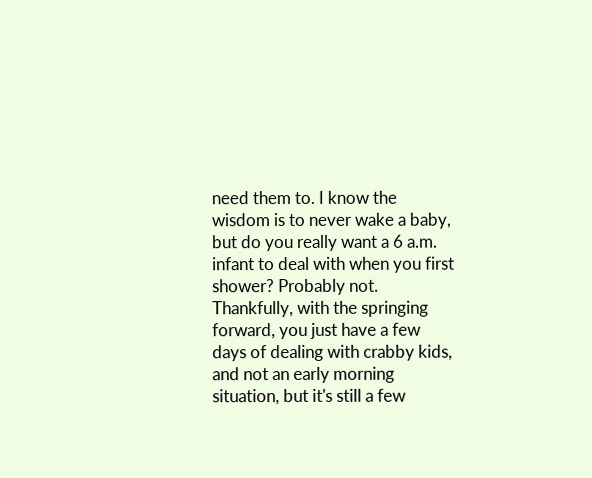need them to. I know the wisdom is to never wake a baby, but do you really want a 6 a.m. infant to deal with when you first shower? Probably not. Thankfully, with the springing forward, you just have a few days of dealing with crabby kids, and not an early morning situation, but it's still a few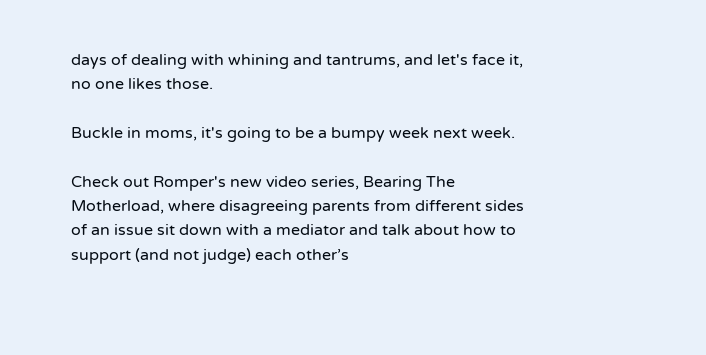days of dealing with whining and tantrums, and let's face it, no one likes those.

Buckle in moms, it's going to be a bumpy week next week.

Check out Romper's new video series, Bearing The Motherload, where disagreeing parents from different sides of an issue sit down with a mediator and talk about how to support (and not judge) each other’s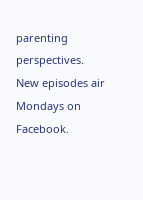parenting perspectives. New episodes air Mondays on Facebook.